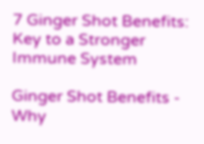7 Ginger Shot Benefits: Key to a Stronger Immune System

Ginger Shot Benefits - Why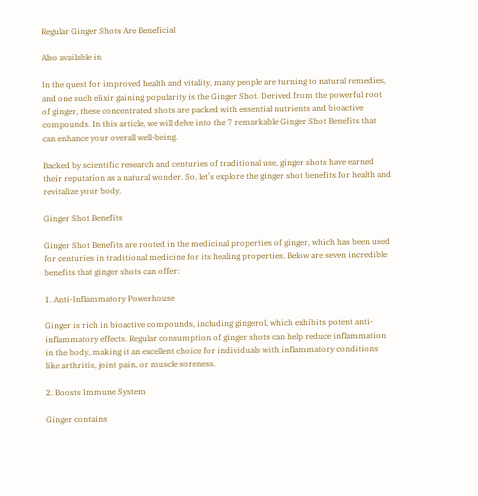Regular Ginger Shots Are Beneficial

Also available in

In the quest for improved health and vitality, many people are turning to natural remedies, and one such elixir gaining popularity is the Ginger Shot. Derived from the powerful root of ginger, these concentrated shots are packed with essential nutrients and bioactive compounds. In this article, we will delve into the 7 remarkable Ginger Shot Benefits that can enhance your overall well-being.

Backed by scientific research and centuries of traditional use, ginger shots have earned their reputation as a natural wonder. So, let’s explore the ginger shot benefits for health and revitalize your body.

Ginger Shot Benefits

Ginger Shot Benefits are rooted in the medicinal properties of ginger, which has been used for centuries in traditional medicine for its healing properties. Below are seven incredible benefits that ginger shots can offer:

1. Anti-Inflammatory Powerhouse

Ginger is rich in bioactive compounds, including gingerol, which exhibits potent anti-inflammatory effects. Regular consumption of ginger shots can help reduce inflammation in the body, making it an excellent choice for individuals with inflammatory conditions like arthritis, joint pain, or muscle soreness.

2. Boosts Immune System

Ginger contains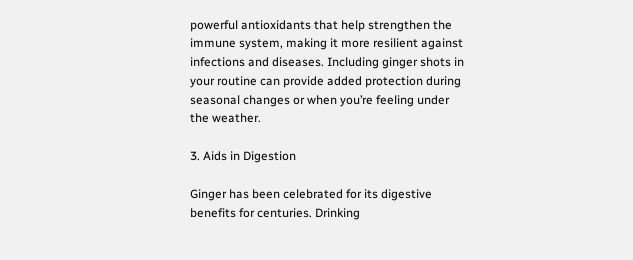powerful antioxidants that help strengthen the immune system, making it more resilient against infections and diseases. Including ginger shots in your routine can provide added protection during seasonal changes or when you’re feeling under the weather.

3. Aids in Digestion

Ginger has been celebrated for its digestive benefits for centuries. Drinking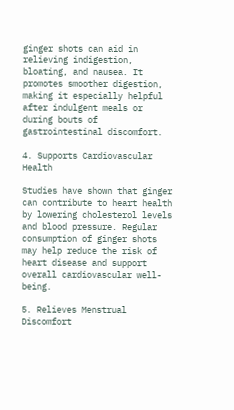ginger shots can aid in relieving indigestion, bloating, and nausea. It promotes smoother digestion, making it especially helpful after indulgent meals or during bouts of gastrointestinal discomfort.

4. Supports Cardiovascular Health

Studies have shown that ginger can contribute to heart health by lowering cholesterol levels and blood pressure. Regular consumption of ginger shots may help reduce the risk of heart disease and support overall cardiovascular well-being.

5. Relieves Menstrual Discomfort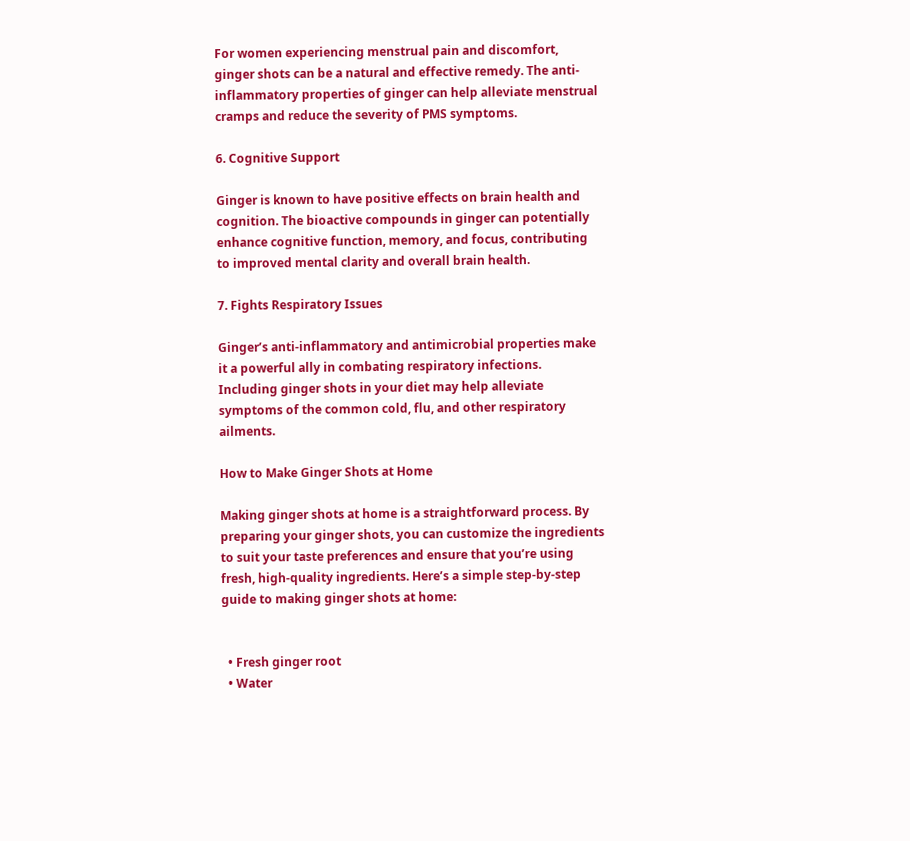For women experiencing menstrual pain and discomfort, ginger shots can be a natural and effective remedy. The anti-inflammatory properties of ginger can help alleviate menstrual cramps and reduce the severity of PMS symptoms.

6. Cognitive Support

Ginger is known to have positive effects on brain health and cognition. The bioactive compounds in ginger can potentially enhance cognitive function, memory, and focus, contributing to improved mental clarity and overall brain health.

7. Fights Respiratory Issues

Ginger’s anti-inflammatory and antimicrobial properties make it a powerful ally in combating respiratory infections. Including ginger shots in your diet may help alleviate symptoms of the common cold, flu, and other respiratory ailments.

How to Make Ginger Shots at Home

Making ginger shots at home is a straightforward process. By preparing your ginger shots, you can customize the ingredients to suit your taste preferences and ensure that you’re using fresh, high-quality ingredients. Here’s a simple step-by-step guide to making ginger shots at home:


  • Fresh ginger root
  • Water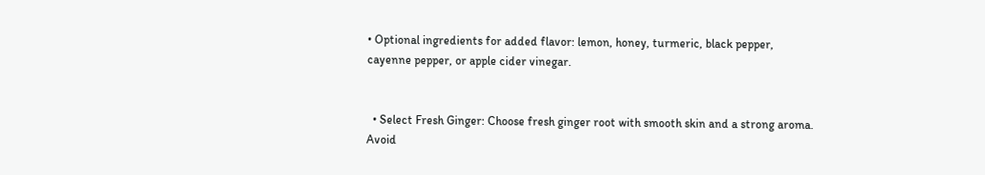• Optional ingredients for added flavor: lemon, honey, turmeric, black pepper, cayenne pepper, or apple cider vinegar.


  • Select Fresh Ginger: Choose fresh ginger root with smooth skin and a strong aroma. Avoid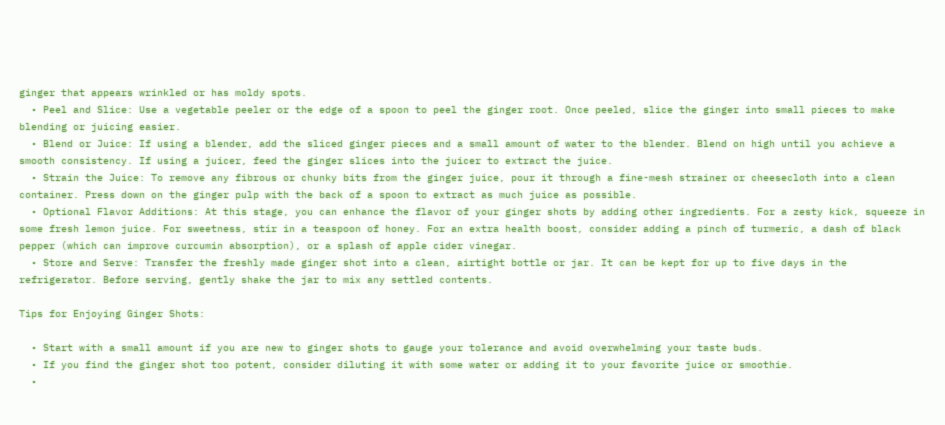ginger that appears wrinkled or has moldy spots.
  • Peel and Slice: Use a vegetable peeler or the edge of a spoon to peel the ginger root. Once peeled, slice the ginger into small pieces to make blending or juicing easier.
  • Blend or Juice: If using a blender, add the sliced ginger pieces and a small amount of water to the blender. Blend on high until you achieve a smooth consistency. If using a juicer, feed the ginger slices into the juicer to extract the juice.
  • Strain the Juice: To remove any fibrous or chunky bits from the ginger juice, pour it through a fine-mesh strainer or cheesecloth into a clean container. Press down on the ginger pulp with the back of a spoon to extract as much juice as possible.
  • Optional Flavor Additions: At this stage, you can enhance the flavor of your ginger shots by adding other ingredients. For a zesty kick, squeeze in some fresh lemon juice. For sweetness, stir in a teaspoon of honey. For an extra health boost, consider adding a pinch of turmeric, a dash of black pepper (which can improve curcumin absorption), or a splash of apple cider vinegar.
  • Store and Serve: Transfer the freshly made ginger shot into a clean, airtight bottle or jar. It can be kept for up to five days in the refrigerator. Before serving, gently shake the jar to mix any settled contents.

Tips for Enjoying Ginger Shots:

  • Start with a small amount if you are new to ginger shots to gauge your tolerance and avoid overwhelming your taste buds.
  • If you find the ginger shot too potent, consider diluting it with some water or adding it to your favorite juice or smoothie.
  •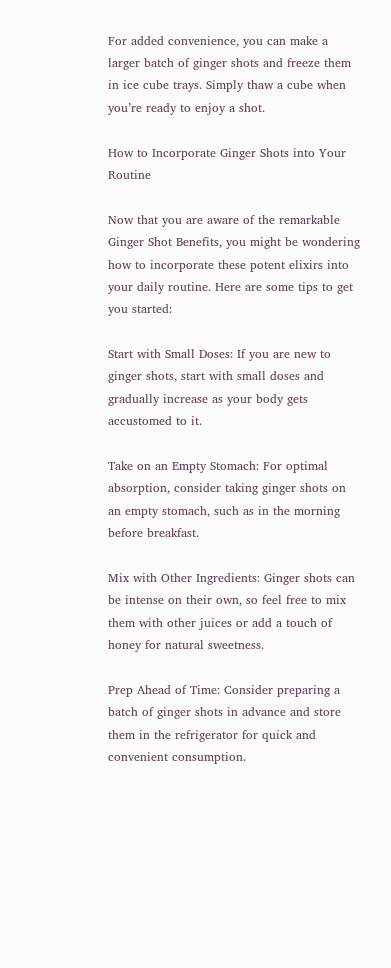For added convenience, you can make a larger batch of ginger shots and freeze them in ice cube trays. Simply thaw a cube when you’re ready to enjoy a shot.

How to Incorporate Ginger Shots into Your Routine

Now that you are aware of the remarkable Ginger Shot Benefits, you might be wondering how to incorporate these potent elixirs into your daily routine. Here are some tips to get you started:

Start with Small Doses: If you are new to ginger shots, start with small doses and gradually increase as your body gets accustomed to it.

Take on an Empty Stomach: For optimal absorption, consider taking ginger shots on an empty stomach, such as in the morning before breakfast.

Mix with Other Ingredients: Ginger shots can be intense on their own, so feel free to mix them with other juices or add a touch of honey for natural sweetness.

Prep Ahead of Time: Consider preparing a batch of ginger shots in advance and store them in the refrigerator for quick and convenient consumption.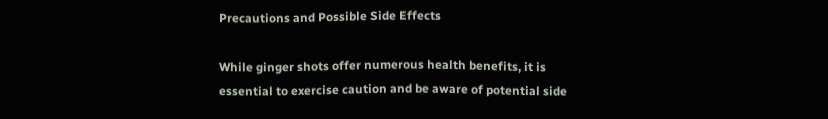Precautions and Possible Side Effects

While ginger shots offer numerous health benefits, it is essential to exercise caution and be aware of potential side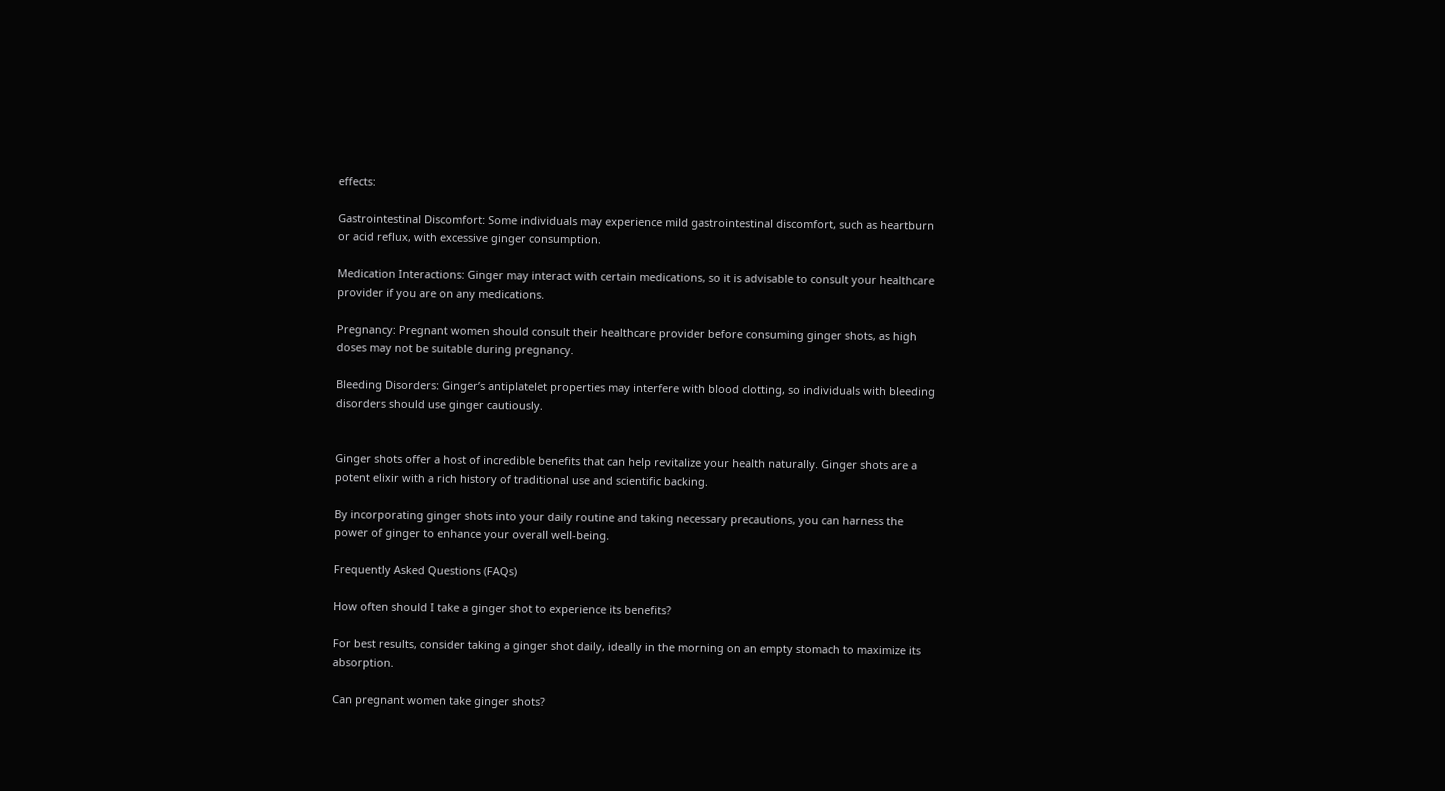effects:

Gastrointestinal Discomfort: Some individuals may experience mild gastrointestinal discomfort, such as heartburn or acid reflux, with excessive ginger consumption.

Medication Interactions: Ginger may interact with certain medications, so it is advisable to consult your healthcare provider if you are on any medications.

Pregnancy: Pregnant women should consult their healthcare provider before consuming ginger shots, as high doses may not be suitable during pregnancy.

Bleeding Disorders: Ginger’s antiplatelet properties may interfere with blood clotting, so individuals with bleeding disorders should use ginger cautiously.


Ginger shots offer a host of incredible benefits that can help revitalize your health naturally. Ginger shots are a potent elixir with a rich history of traditional use and scientific backing.

By incorporating ginger shots into your daily routine and taking necessary precautions, you can harness the power of ginger to enhance your overall well-being.

Frequently Asked Questions (FAQs)

How often should I take a ginger shot to experience its benefits?

For best results, consider taking a ginger shot daily, ideally in the morning on an empty stomach to maximize its absorption.

Can pregnant women take ginger shots?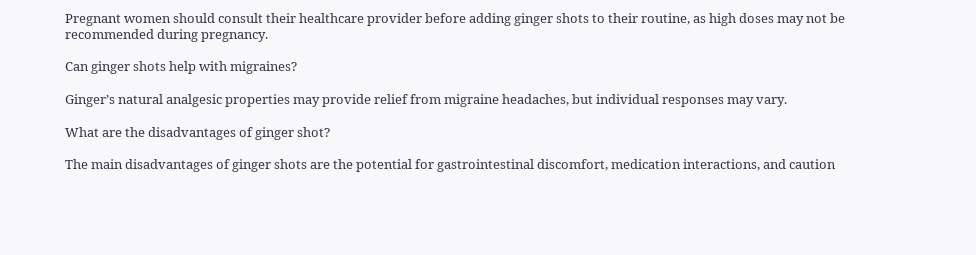Pregnant women should consult their healthcare provider before adding ginger shots to their routine, as high doses may not be recommended during pregnancy.

Can ginger shots help with migraines?

Ginger’s natural analgesic properties may provide relief from migraine headaches, but individual responses may vary.

What are the disadvantages of ginger shot?

The main disadvantages of ginger shots are the potential for gastrointestinal discomfort, medication interactions, and caution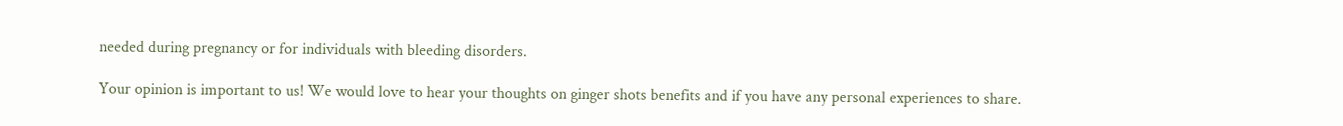needed during pregnancy or for individuals with bleeding disorders.

Your opinion is important to us! We would love to hear your thoughts on ginger shots benefits and if you have any personal experiences to share.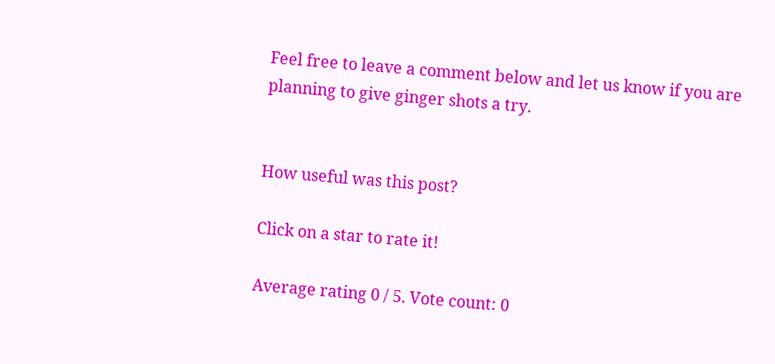Feel free to leave a comment below and let us know if you are planning to give ginger shots a try.


How useful was this post?

Click on a star to rate it!

Average rating 0 / 5. Vote count: 0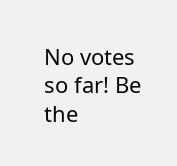No votes so far! Be the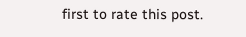first to rate this post.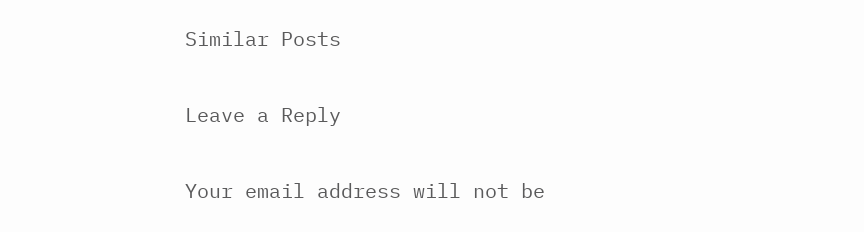Similar Posts

Leave a Reply

Your email address will not be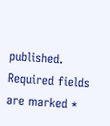published. Required fields are marked *